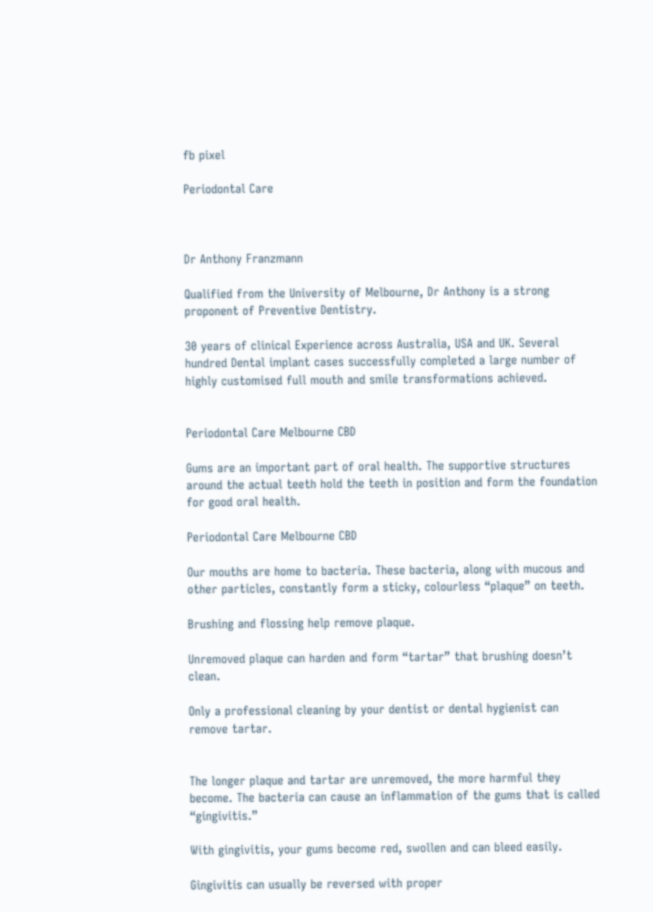fb pixel

Periodontal Care



Dr Anthony Franzmann

Qualified from the University of Melbourne, Dr Anthony is a strong proponent of Preventive Dentistry.

30 years of clinical Experience across Australia, USA and UK. Several hundred Dental implant cases successfully completed a large number of highly customised full mouth and smile transformations achieved.


Periodontal Care Melbourne CBD

Gums are an important part of oral health. The supportive structures around the actual teeth hold the teeth in position and form the foundation for good oral health.

Periodontal Care Melbourne CBD

Our mouths are home to bacteria. These bacteria, along with mucous and other particles, constantly form a sticky, colourless “plaque” on teeth.

Brushing and flossing help remove plaque.

Unremoved plaque can harden and form “tartar” that brushing doesn’t clean.

Only a professional cleaning by your dentist or dental hygienist can remove tartar.


The longer plaque and tartar are unremoved, the more harmful they become. The bacteria can cause an inflammation of the gums that is called “gingivitis.”

With gingivitis, your gums become red, swollen and can bleed easily.

Gingivitis can usually be reversed with proper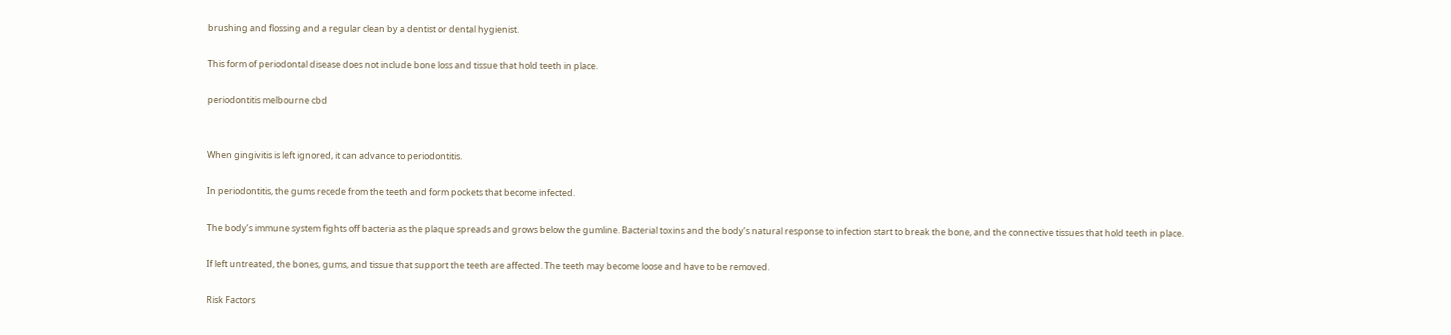brushing and flossing and a regular clean by a dentist or dental hygienist.

This form of periodontal disease does not include bone loss and tissue that hold teeth in place.

periodontitis melbourne cbd


When gingivitis is left ignored, it can advance to periodontitis.

In periodontitis, the gums recede from the teeth and form pockets that become infected.

The body’s immune system fights off bacteria as the plaque spreads and grows below the gumline. Bacterial toxins and the body’s natural response to infection start to break the bone, and the connective tissues that hold teeth in place.

If left untreated, the bones, gums, and tissue that support the teeth are affected. The teeth may become loose and have to be removed.

Risk Factors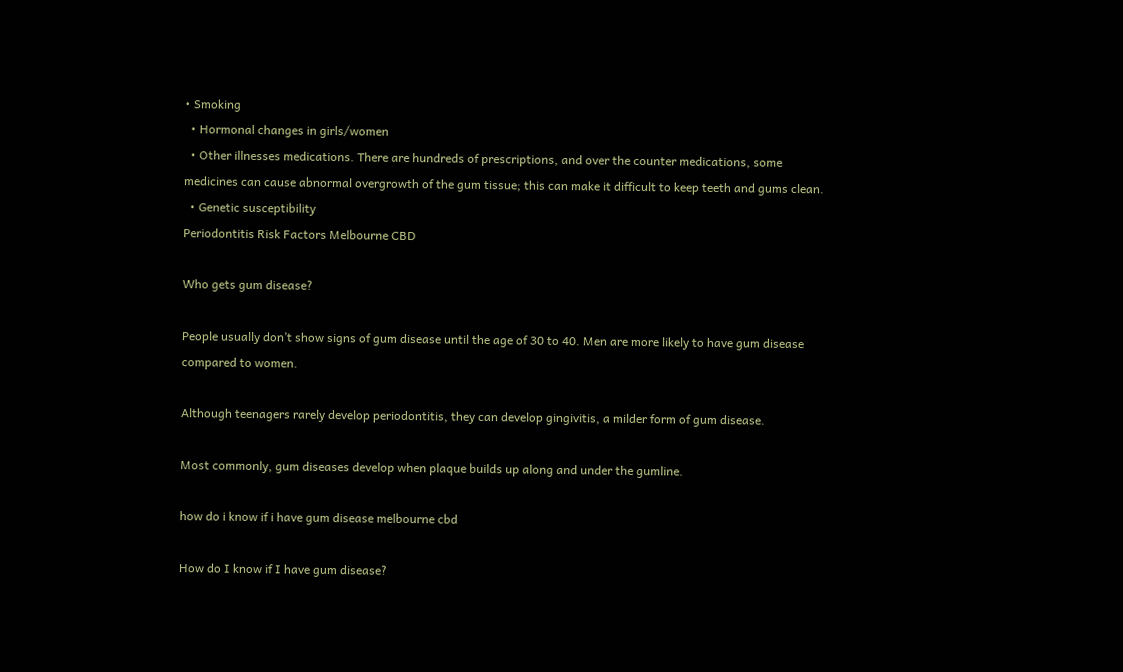• Smoking
  • Hormonal changes in girls/women
  • Other illnesses medications. There are hundreds of prescriptions, and over the counter medications, some medicines can cause abnormal overgrowth of the gum tissue; this can make it difficult to keep teeth and gums clean.
  • Genetic susceptibility
Periodontitis Risk Factors Melbourne CBD

Who gets gum disease?

People usually don’t show signs of gum disease until the age of 30 to 40. Men are more likely to have gum disease compared to women.

Although teenagers rarely develop periodontitis, they can develop gingivitis, a milder form of gum disease.

Most commonly, gum diseases develop when plaque builds up along and under the gumline.

how do i know if i have gum disease melbourne cbd

How do I know if I have gum disease?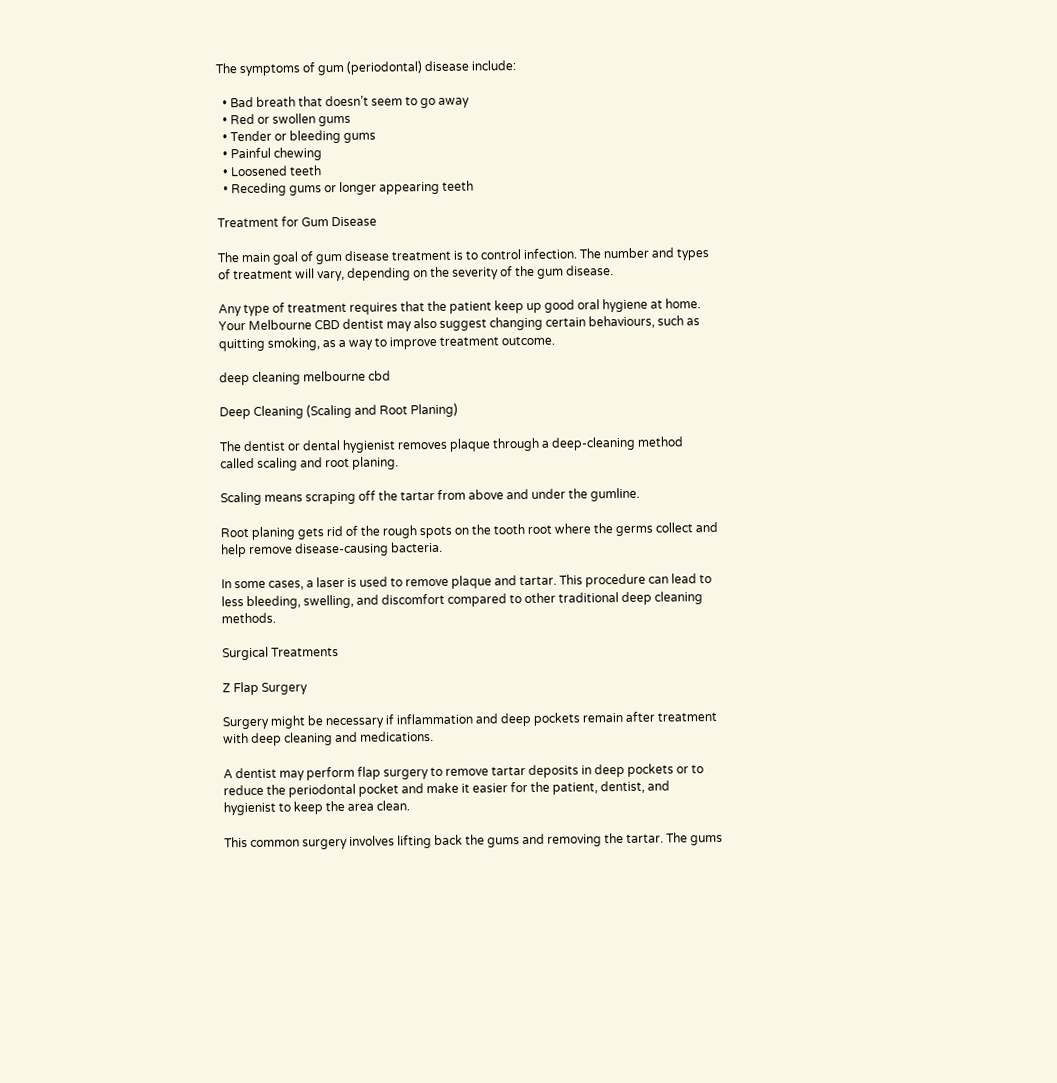The symptoms of gum (periodontal) disease include:

  • Bad breath that doesn’t seem to go away
  • Red or swollen gums
  • Tender or bleeding gums
  • Painful chewing
  • Loosened teeth
  • Receding gums or longer appearing teeth

Treatment for Gum Disease

The main goal of gum disease treatment is to control infection. The number and types of treatment will vary, depending on the severity of the gum disease.

Any type of treatment requires that the patient keep up good oral hygiene at home. Your Melbourne CBD dentist may also suggest changing certain behaviours, such as quitting smoking, as a way to improve treatment outcome.

deep cleaning melbourne cbd

Deep Cleaning (Scaling and Root Planing)

The dentist or dental hygienist removes plaque through a deep-cleaning method called scaling and root planing.

Scaling means scraping off the tartar from above and under the gumline.

Root planing gets rid of the rough spots on the tooth root where the germs collect and help remove disease-causing bacteria.

In some cases, a laser is used to remove plaque and tartar. This procedure can lead to less bleeding, swelling, and discomfort compared to other traditional deep cleaning methods.

Surgical Treatments

Z Flap Surgery

Surgery might be necessary if inflammation and deep pockets remain after treatment with deep cleaning and medications.

A dentist may perform flap surgery to remove tartar deposits in deep pockets or to reduce the periodontal pocket and make it easier for the patient, dentist, and hygienist to keep the area clean.

This common surgery involves lifting back the gums and removing the tartar. The gums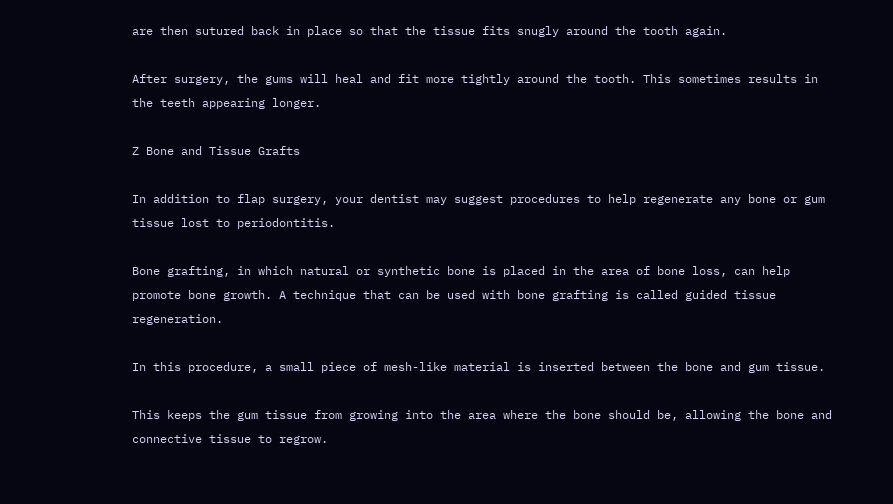are then sutured back in place so that the tissue fits snugly around the tooth again.

After surgery, the gums will heal and fit more tightly around the tooth. This sometimes results in the teeth appearing longer.

Z Bone and Tissue Grafts

In addition to flap surgery, your dentist may suggest procedures to help regenerate any bone or gum tissue lost to periodontitis.

Bone grafting, in which natural or synthetic bone is placed in the area of bone loss, can help promote bone growth. A technique that can be used with bone grafting is called guided tissue regeneration.

In this procedure, a small piece of mesh-like material is inserted between the bone and gum tissue.

This keeps the gum tissue from growing into the area where the bone should be, allowing the bone and connective tissue to regrow.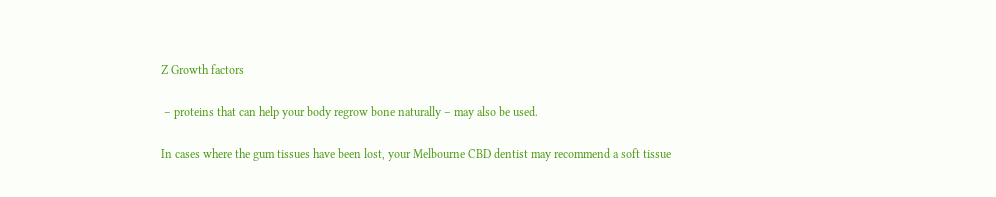Z Growth factors

 – proteins that can help your body regrow bone naturally – may also be used.

In cases where the gum tissues have been lost, your Melbourne CBD dentist may recommend a soft tissue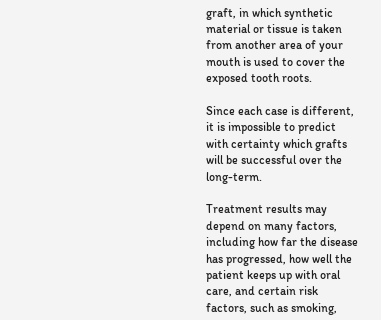graft, in which synthetic material or tissue is taken from another area of your mouth is used to cover the exposed tooth roots.

Since each case is different, it is impossible to predict with certainty which grafts will be successful over the long-term.

Treatment results may depend on many factors, including how far the disease has progressed, how well the patient keeps up with oral care, and certain risk factors, such as smoking,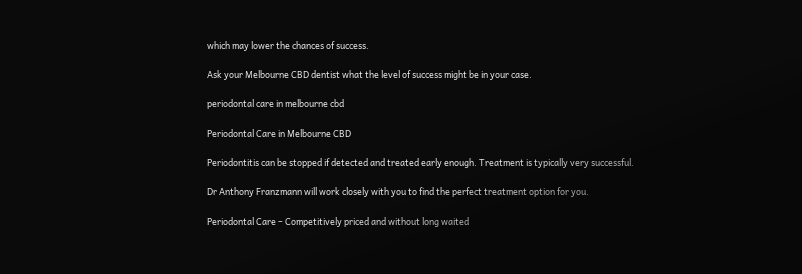which may lower the chances of success.

Ask your Melbourne CBD dentist what the level of success might be in your case.

periodontal care in melbourne cbd

Periodontal Care in Melbourne CBD

Periodontitis can be stopped if detected and treated early enough. Treatment is typically very successful.

Dr Anthony Franzmann will work closely with you to find the perfect treatment option for you.

Periodontal Care – Competitively priced and without long waited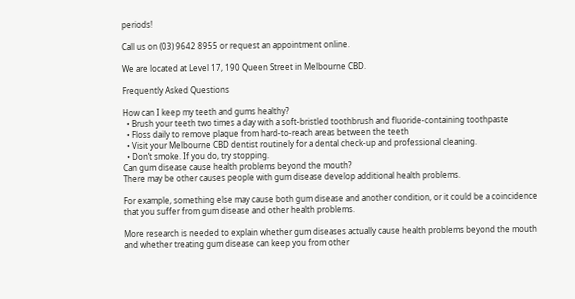periods!

Call us on (03) 9642 8955 or request an appointment online.

We are located at Level 17, 190 Queen Street in Melbourne CBD.

Frequently Asked Questions

How can I keep my teeth and gums healthy?
  • Brush your teeth two times a day with a soft-bristled toothbrush and fluoride-containing toothpaste
  • Floss daily to remove plaque from hard-to-reach areas between the teeth
  • Visit your Melbourne CBD dentist routinely for a dental check-up and professional cleaning.
  • Don’t smoke. If you do, try stopping.
Can gum disease cause health problems beyond the mouth?
There may be other causes people with gum disease develop additional health problems.

For example, something else may cause both gum disease and another condition, or it could be a coincidence that you suffer from gum disease and other health problems.

More research is needed to explain whether gum diseases actually cause health problems beyond the mouth and whether treating gum disease can keep you from other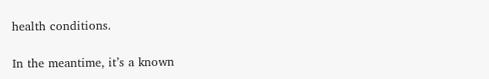health conditions.

In the meantime, it’s a known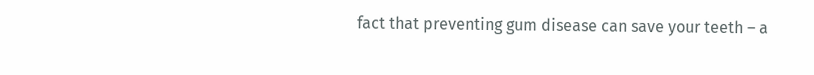fact that preventing gum disease can save your teeth – a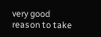very good reason to take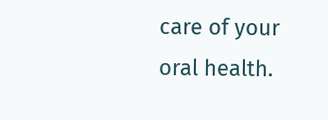care of your oral health.